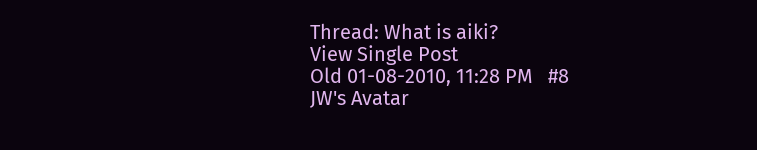Thread: What is aiki?
View Single Post
Old 01-08-2010, 11:28 PM   #8
JW's Avatar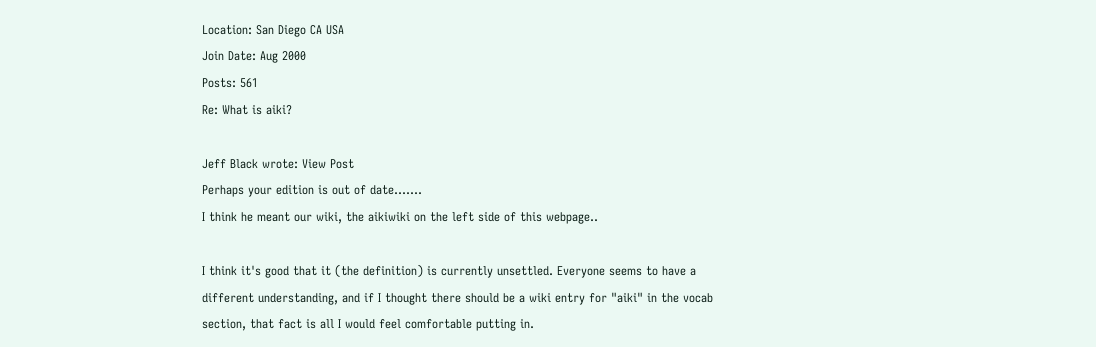Location: San Diego CA USA
Join Date: Aug 2000
Posts: 561
Re: What is aiki?

Jeff Black wrote: View Post
Perhaps your edition is out of date.......
I think he meant our wiki, the aikiwiki on the left side of this webpage..

I think it's good that it (the definition) is currently unsettled. Everyone seems to have a different understanding, and if I thought there should be a wiki entry for "aiki" in the vocab section, that fact is all I would feel comfortable putting in.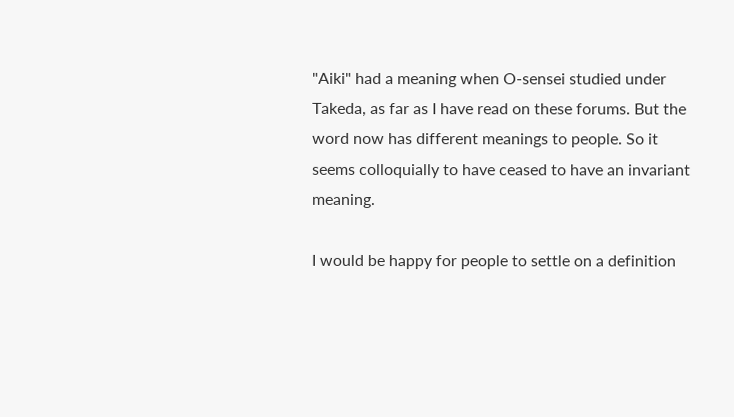"Aiki" had a meaning when O-sensei studied under Takeda, as far as I have read on these forums. But the word now has different meanings to people. So it seems colloquially to have ceased to have an invariant meaning.

I would be happy for people to settle on a definition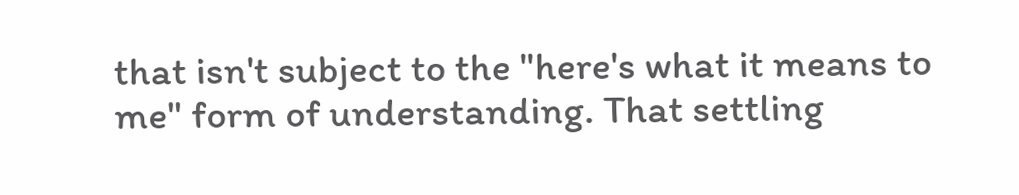that isn't subject to the "here's what it means to me" form of understanding. That settling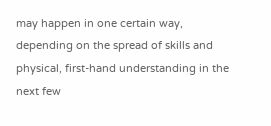may happen in one certain way, depending on the spread of skills and physical, first-hand understanding in the next few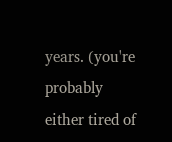years. (you're probably either tired of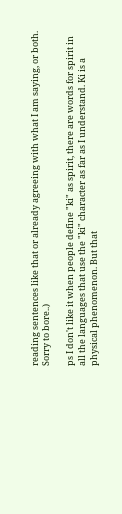reading sentences like that or already agreeing with what I am saying, or both. Sorry to bore..)

ps I don't like it when people define "ki" as spirit, there are words for spirit in all the languages that use the "ki" character as far as I understand. Ki is a physical phenomenon. But that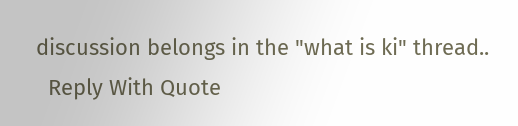discussion belongs in the "what is ki" thread..
  Reply With Quote